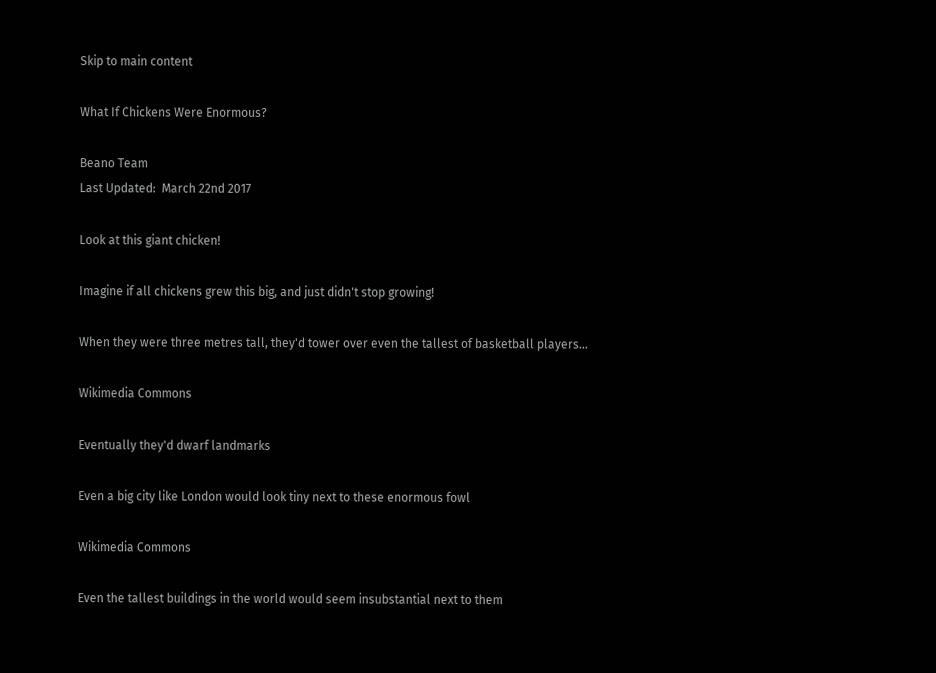Skip to main content

What If Chickens Were Enormous?

Beano Team
Last Updated:  March 22nd 2017

Look at this giant chicken!

Imagine if all chickens grew this big, and just didn't stop growing!

When they were three metres tall, they'd tower over even the tallest of basketball players...

Wikimedia Commons

Eventually they'd dwarf landmarks

Even a big city like London would look tiny next to these enormous fowl

Wikimedia Commons

Even the tallest buildings in the world would seem insubstantial next to them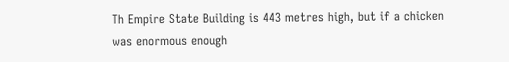Th Empire State Building is 443 metres high, but if a chicken was enormous enough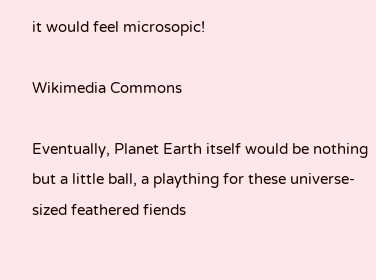it would feel microsopic!

Wikimedia Commons

Eventually, Planet Earth itself would be nothing but a little ball, a plaything for these universe-sized feathered fiends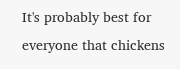It's probably best for everyone that chickens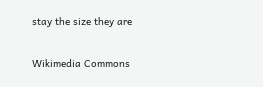stay the size they are

Wikimedia Commons